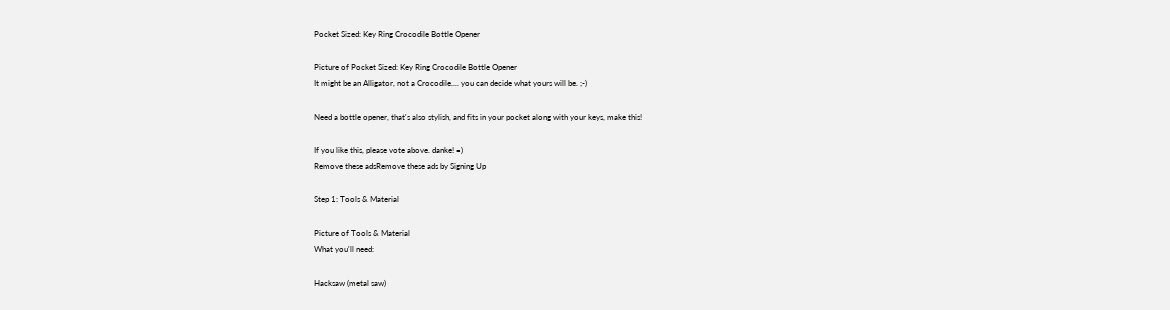Pocket Sized: Key Ring Crocodile Bottle Opener

Picture of Pocket Sized: Key Ring Crocodile Bottle Opener
It might be an Alligator, not a Crocodile.... you can decide what yours will be. ;-)

Need a bottle opener, that's also stylish, and fits in your pocket along with your keys, make this!

If you like this, please vote above. danke! =)
Remove these adsRemove these ads by Signing Up

Step 1: Tools & Material

Picture of Tools & Material
What you'll need:

Hacksaw (metal saw)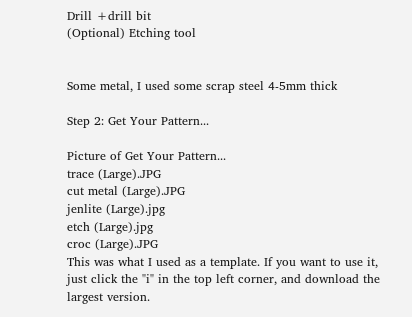Drill +drill bit
(Optional) Etching tool


Some metal, I used some scrap steel 4-5mm thick

Step 2: Get Your Pattern...

Picture of Get Your Pattern...
trace (Large).JPG
cut metal (Large).JPG
jenlite (Large).jpg
etch (Large).jpg
croc (Large).JPG
This was what I used as a template. If you want to use it, just click the "i" in the top left corner, and download the largest version.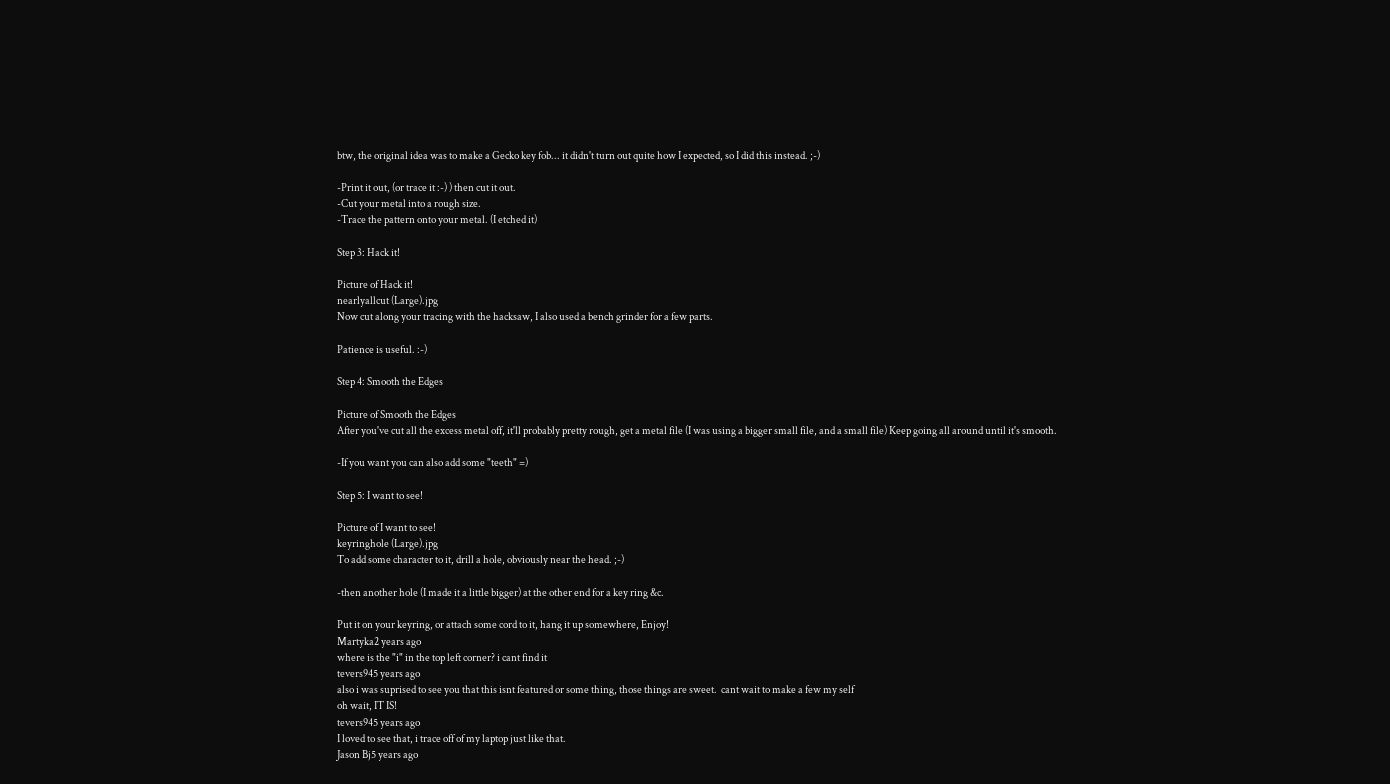btw, the original idea was to make a Gecko key fob... it didn't turn out quite how I expected, so I did this instead. ;-)

-Print it out, (or trace it :-) ) then cut it out.
-Cut your metal into a rough size.
-Trace the pattern onto your metal. (I etched it)

Step 3: Hack it!

Picture of Hack it!
nearlyallcut (Large).jpg
Now cut along your tracing with the hacksaw, I also used a bench grinder for a few parts.

Patience is useful. :-)

Step 4: Smooth the Edges

Picture of Smooth the Edges
After you've cut all the excess metal off, it'll probably pretty rough, get a metal file (I was using a bigger small file, and a small file) Keep going all around until it's smooth.

-If you want you can also add some "teeth" =)

Step 5: I want to see!

Picture of I want to see!
keyringhole (Large).jpg
To add some character to it, drill a hole, obviously near the head. ;-)

-then another hole (I made it a little bigger) at the other end for a key ring &c.

Put it on your keyring, or attach some cord to it, hang it up somewhere, Enjoy!
Martyka2 years ago
where is the "i" in the top left corner? i cant find it
tevers945 years ago
also i was suprised to see you that this isnt featured or some thing, those things are sweet.  cant wait to make a few my self
oh wait, IT IS!
tevers945 years ago
I loved to see that, i trace off of my laptop just like that.
Jason Bj5 years ago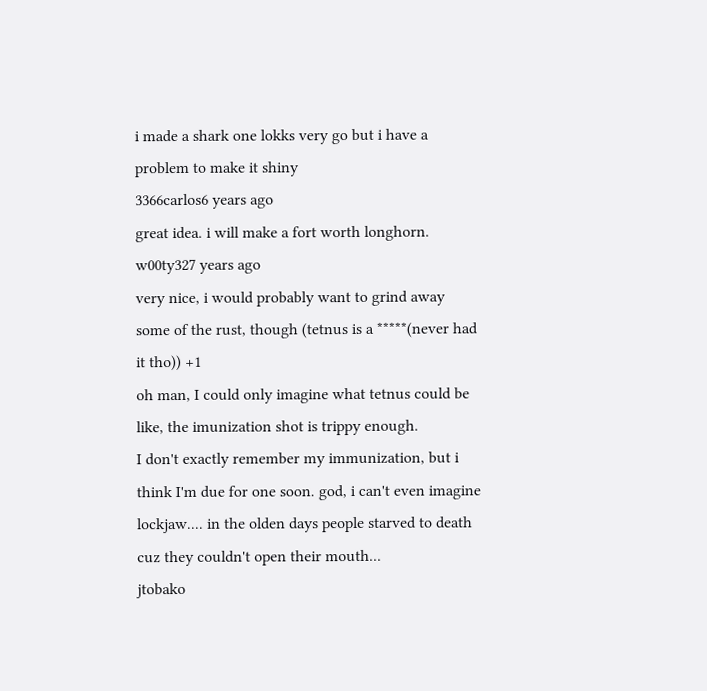i made a shark one lokks very go but i have a problem to make it shiny
3366carlos6 years ago
great idea. i will make a fort worth longhorn.
w00ty327 years ago
very nice, i would probably want to grind away some of the rust, though (tetnus is a *****(never had it tho)) +1
oh man, I could only imagine what tetnus could be like, the imunization shot is trippy enough.
I don't exactly remember my immunization, but i think I'm due for one soon. god, i can't even imagine lockjaw.... in the olden days people starved to death cuz they couldn't open their mouth...
jtobako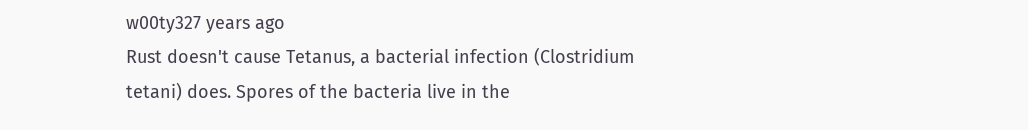w00ty327 years ago
Rust doesn't cause Tetanus, a bacterial infection (Clostridium tetani) does. Spores of the bacteria live in the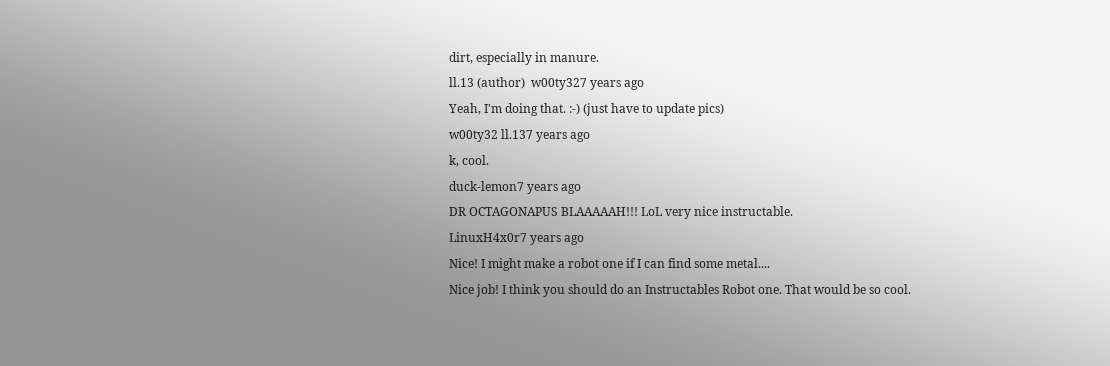dirt, especially in manure.
ll.13 (author)  w00ty327 years ago
Yeah, I'm doing that. :-) (just have to update pics)
w00ty32 ll.137 years ago
k, cool.
duck-lemon7 years ago
DR OCTAGONAPUS BLAAAAAH!!! LoL very nice instructable.
LinuxH4x0r7 years ago
Nice! I might make a robot one if I can find some metal....
Nice job! I think you should do an Instructables Robot one. That would be so cool.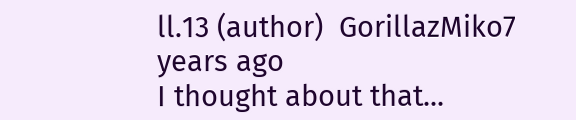ll.13 (author)  GorillazMiko7 years ago
I thought about that...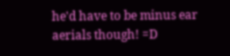he'd have to be minus ear aerials though! =D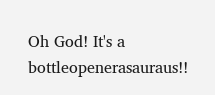Oh God! It's a bottleopenerasauraus!!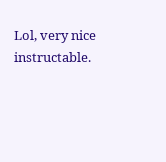Lol, very nice instructable.